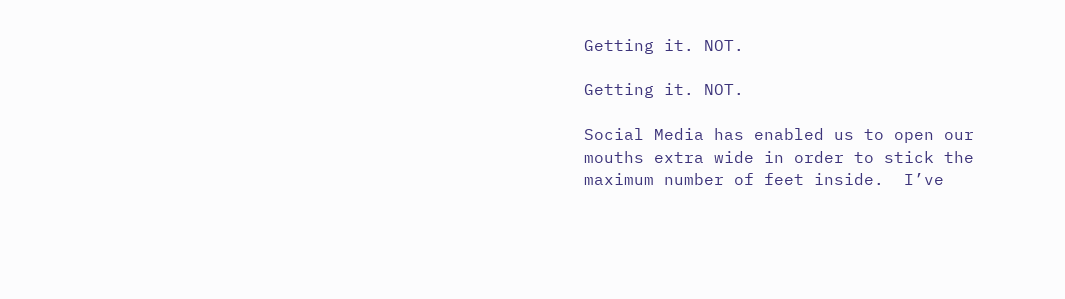Getting it. NOT.

Getting it. NOT.

Social Media has enabled us to open our mouths extra wide in order to stick the maximum number of feet inside.  I’ve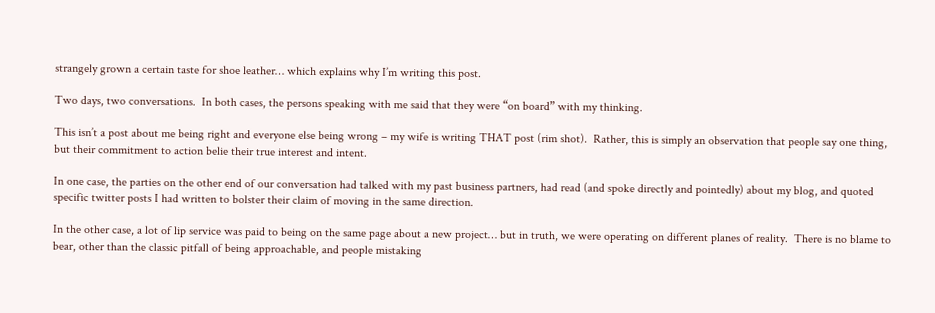strangely grown a certain taste for shoe leather… which explains why I’m writing this post.

Two days, two conversations.  In both cases, the persons speaking with me said that they were “on board” with my thinking.

This isn’t a post about me being right and everyone else being wrong – my wife is writing THAT post (rim shot).  Rather, this is simply an observation that people say one thing, but their commitment to action belie their true interest and intent.

In one case, the parties on the other end of our conversation had talked with my past business partners, had read (and spoke directly and pointedly) about my blog, and quoted specific twitter posts I had written to bolster their claim of moving in the same direction.

In the other case, a lot of lip service was paid to being on the same page about a new project… but in truth, we were operating on different planes of reality.  There is no blame to bear, other than the classic pitfall of being approachable, and people mistaking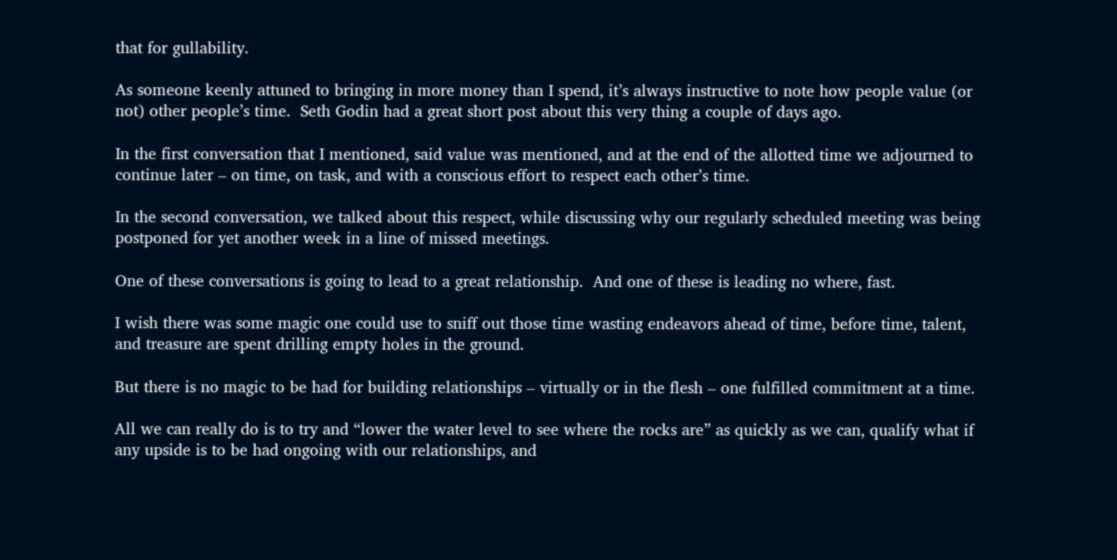that for gullability.

As someone keenly attuned to bringing in more money than I spend, it’s always instructive to note how people value (or not) other people’s time.  Seth Godin had a great short post about this very thing a couple of days ago.

In the first conversation that I mentioned, said value was mentioned, and at the end of the allotted time we adjourned to continue later – on time, on task, and with a conscious effort to respect each other’s time.

In the second conversation, we talked about this respect, while discussing why our regularly scheduled meeting was being postponed for yet another week in a line of missed meetings.

One of these conversations is going to lead to a great relationship.  And one of these is leading no where, fast.

I wish there was some magic one could use to sniff out those time wasting endeavors ahead of time, before time, talent, and treasure are spent drilling empty holes in the ground.

But there is no magic to be had for building relationships – virtually or in the flesh – one fulfilled commitment at a time.

All we can really do is to try and “lower the water level to see where the rocks are” as quickly as we can, qualify what if any upside is to be had ongoing with our relationships, and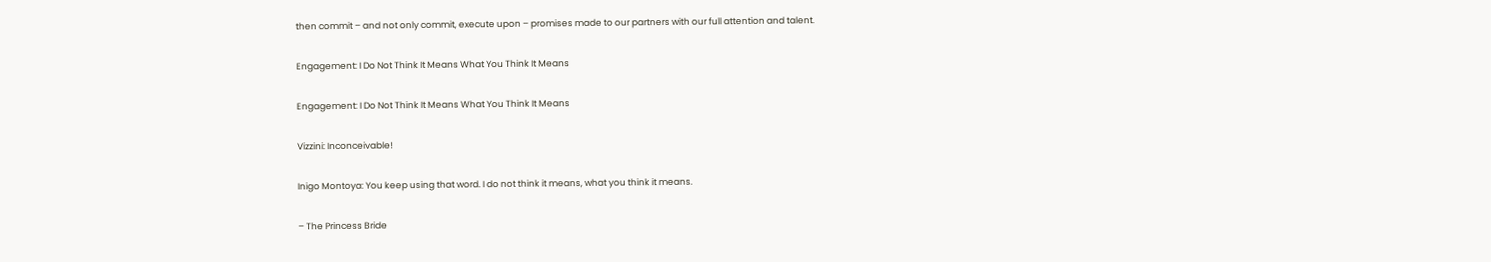then commit – and not only commit, execute upon – promises made to our partners with our full attention and talent.

Engagement: I Do Not Think It Means What You Think It Means

Engagement: I Do Not Think It Means What You Think It Means

Vizzini: Inconceivable!

Inigo Montoya: You keep using that word. I do not think it means, what you think it means.

– The Princess Bride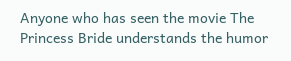Anyone who has seen the movie The Princess Bride understands the humor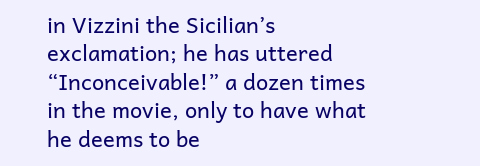in Vizzini the Sicilian’s exclamation; he has uttered “Inconceivable!” a dozen times in the movie, only to have what he deems to be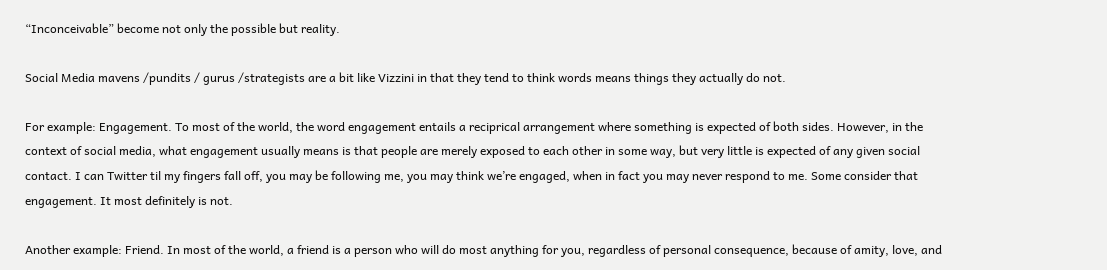“Inconceivable” become not only the possible but reality.

Social Media mavens /pundits / gurus /strategists are a bit like Vizzini in that they tend to think words means things they actually do not.

For example: Engagement. To most of the world, the word engagement entails a reciprical arrangement where something is expected of both sides. However, in the context of social media, what engagement usually means is that people are merely exposed to each other in some way, but very little is expected of any given social contact. I can Twitter til my fingers fall off, you may be following me, you may think we’re engaged, when in fact you may never respond to me. Some consider that engagement. It most definitely is not.

Another example: Friend. In most of the world, a friend is a person who will do most anything for you, regardless of personal consequence, because of amity, love, and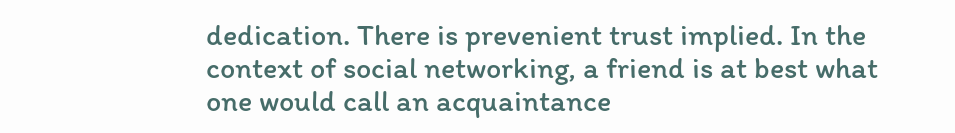dedication. There is prevenient trust implied. In the context of social networking, a friend is at best what one would call an acquaintance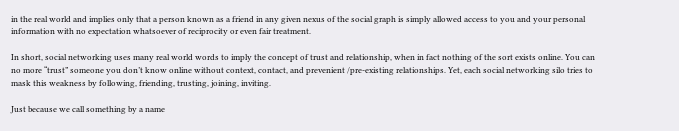in the real world and implies only that a person known as a friend in any given nexus of the social graph is simply allowed access to you and your personal information with no expectation whatsoever of reciprocity or even fair treatment.

In short, social networking uses many real world words to imply the concept of trust and relationship, when in fact nothing of the sort exists online. You can no more “trust” someone you don’t know online without context, contact, and prevenient /pre-existing relationships. Yet, each social networking silo tries to mask this weakness by following, friending, trusting, joining, inviting.

Just because we call something by a name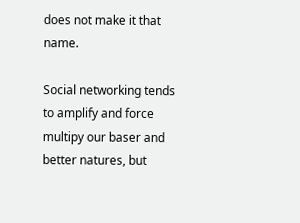does not make it that name.

Social networking tends to amplify and force multipy our baser and better natures, but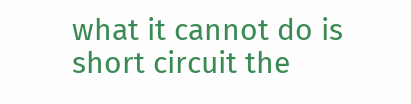what it cannot do is short circuit the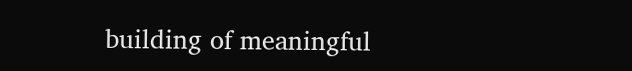building of meaningful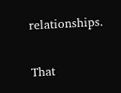relationships.

That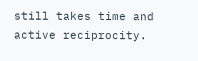still takes time and active reciprocity.